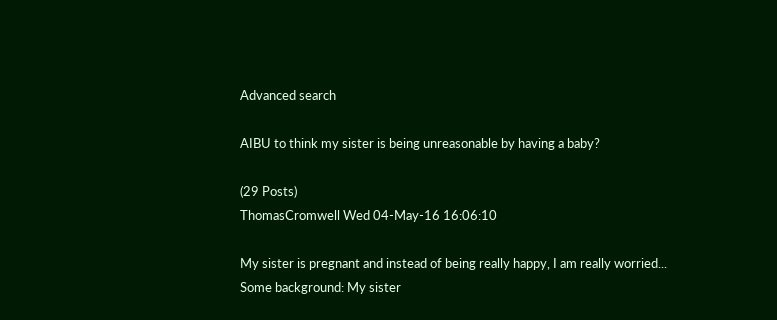Advanced search

AIBU to think my sister is being unreasonable by having a baby?

(29 Posts)
ThomasCromwell Wed 04-May-16 16:06:10

My sister is pregnant and instead of being really happy, I am really worried...
Some background: My sister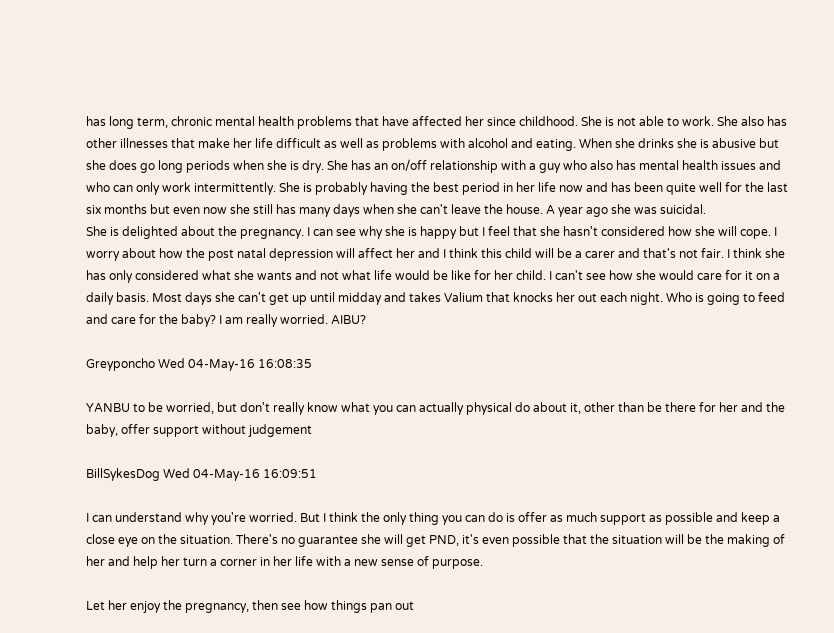has long term, chronic mental health problems that have affected her since childhood. She is not able to work. She also has other illnesses that make her life difficult as well as problems with alcohol and eating. When she drinks she is abusive but she does go long periods when she is dry. She has an on/off relationship with a guy who also has mental health issues and who can only work intermittently. She is probably having the best period in her life now and has been quite well for the last six months but even now she still has many days when she can't leave the house. A year ago she was suicidal.
She is delighted about the pregnancy. I can see why she is happy but I feel that she hasn't considered how she will cope. I worry about how the post natal depression will affect her and I think this child will be a carer and that's not fair. I think she has only considered what she wants and not what life would be like for her child. I can't see how she would care for it on a daily basis. Most days she can't get up until midday and takes Valium that knocks her out each night. Who is going to feed and care for the baby? I am really worried. AIBU?

Greyponcho Wed 04-May-16 16:08:35

YANBU to be worried, but don't really know what you can actually physical do about it, other than be there for her and the baby, offer support without judgement

BillSykesDog Wed 04-May-16 16:09:51

I can understand why you're worried. But I think the only thing you can do is offer as much support as possible and keep a close eye on the situation. There's no guarantee she will get PND, it's even possible that the situation will be the making of her and help her turn a corner in her life with a new sense of purpose.

Let her enjoy the pregnancy, then see how things pan out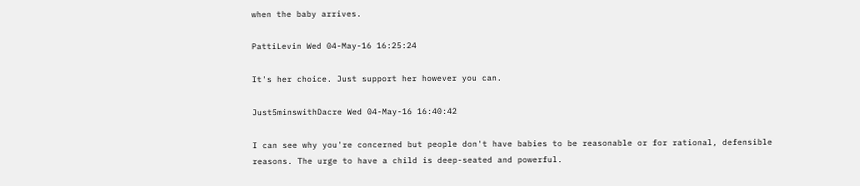when the baby arrives.

PattiLevin Wed 04-May-16 16:25:24

It's her choice. Just support her however you can.

Just5minswithDacre Wed 04-May-16 16:40:42

I can see why you're concerned but people don't have babies to be reasonable or for rational, defensible reasons. The urge to have a child is deep-seated and powerful.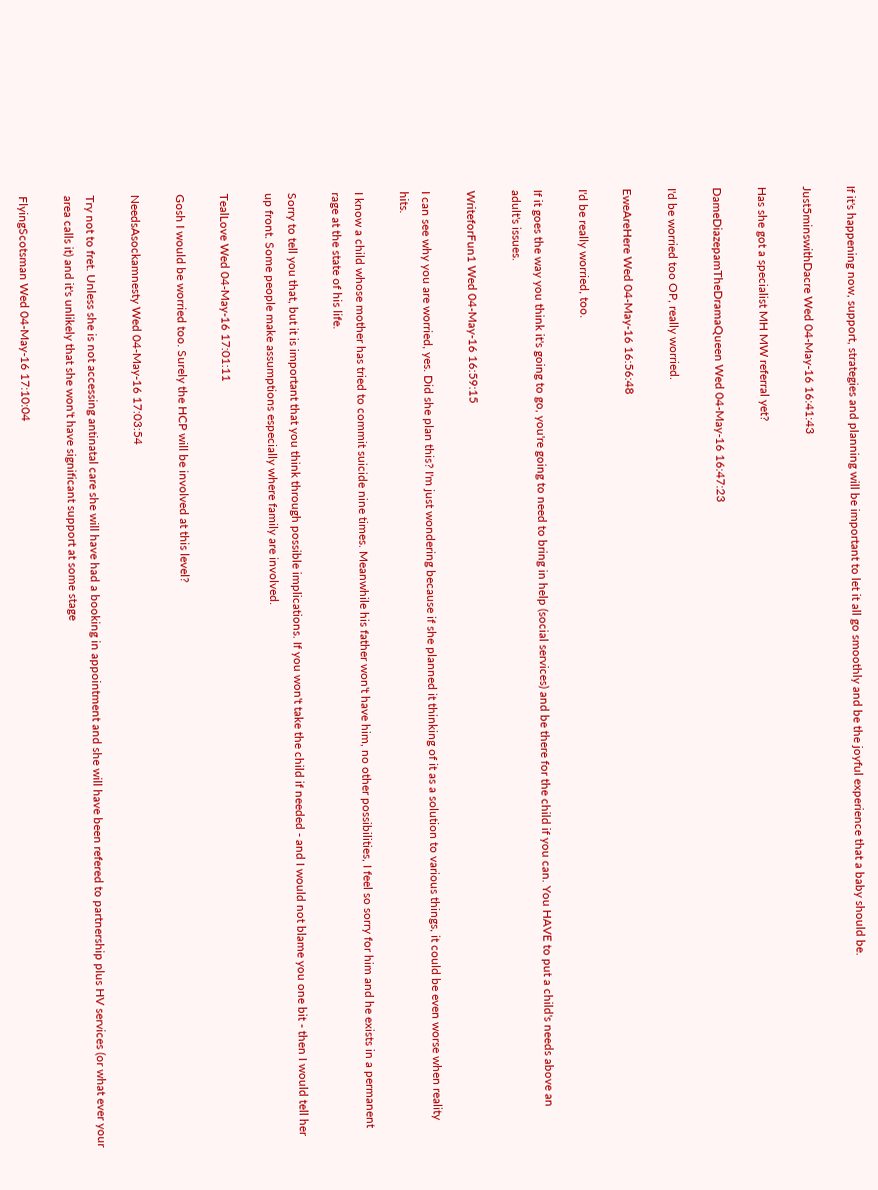If it's happening now, support, strategies and planning will be important to let it all go smoothly and be the joyful experience that a baby should be.

Just5minswithDacre Wed 04-May-16 16:41:43

Has she got a specialist MH MW referral yet?

DameDiazepamTheDramaQueen Wed 04-May-16 16:47:23

I'd be worried too OP, really worried.

EweAreHere Wed 04-May-16 16:56:48

I'd be really worried, too.

If it goes the way you think it's going to go, you're going to need to bring in help (social services) and be there for the child if you can. You HAVE to put a child's needs above an adult's issues.

WriteforFun1 Wed 04-May-16 16:59:15

I can see why you are worried, yes. Did she plan this? I'm just wondering because if she planned it thinking of it as a solution to various things, it could be even worse when reality hits.

I know a child whose mother has tried to commit suicide nine times. Meanwhile his father won't have him, no other possibilities, I feel so sorry for him and he exists in a permanent rage at the state of his life.

Sorry to tell you that, but it is important that you think through possible implications. If you won't take the child if needed - and I would not blame you one bit - then I would tell her up front. Some people make assumptions especially where family are involved.

TealLove Wed 04-May-16 17:01:11

Gosh I would be worried too. Surely the HCP will be involved at this level?

NeedsAsockamnesty Wed 04-May-16 17:03:54

Try not to fret. Unless she is not accessing antinatal care she will have had a booking in appointment and she will have been refered to partnership plus HV services (or what ever your area calls it) and it's unlikely that she won't have significant support at some stage

FlyingScotsman Wed 04-May-16 17:10:04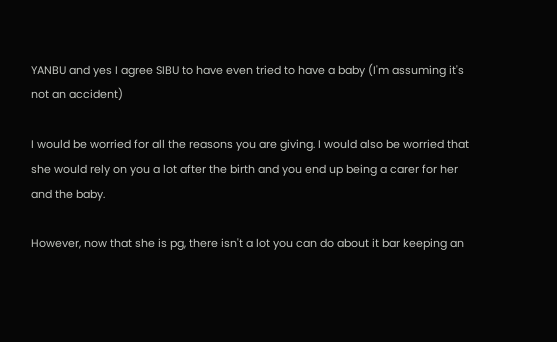YANBU and yes I agree SIBU to have even tried to have a baby (I'm assuming it's not an accident)

I would be worried for all the reasons you are giving. I would also be worried that she would rely on you a lot after the birth and you end up being a carer for her and the baby.

However, now that she is pg, there isn't a lot you can do about it bar keeping an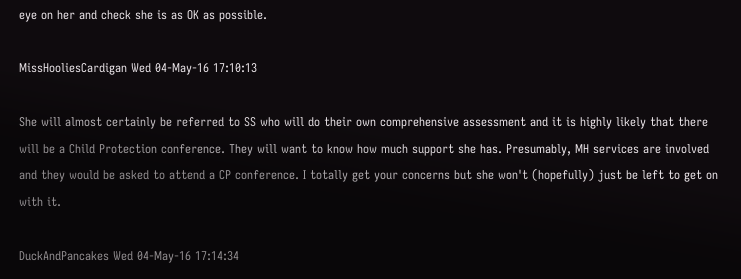eye on her and check she is as OK as possible.

MissHooliesCardigan Wed 04-May-16 17:10:13

She will almost certainly be referred to SS who will do their own comprehensive assessment and it is highly likely that there will be a Child Protection conference. They will want to know how much support she has. Presumably, MH services are involved and they would be asked to attend a CP conference. I totally get your concerns but she won't (hopefully) just be left to get on with it.

DuckAndPancakes Wed 04-May-16 17:14:34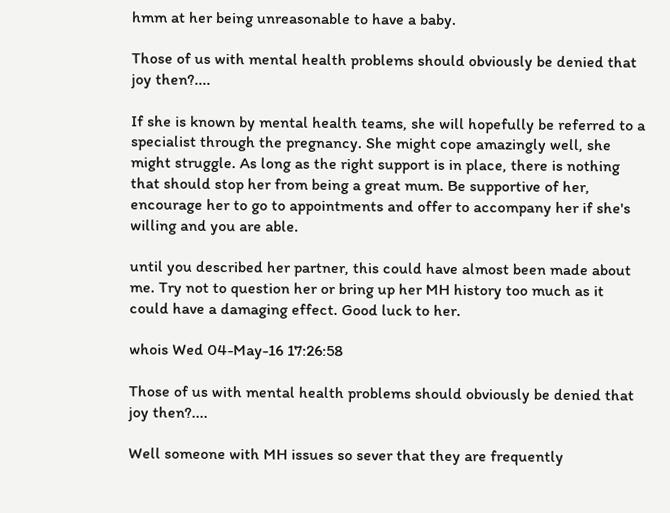hmm at her being unreasonable to have a baby.

Those of us with mental health problems should obviously be denied that joy then?....

If she is known by mental health teams, she will hopefully be referred to a specialist through the pregnancy. She might cope amazingly well, she might struggle. As long as the right support is in place, there is nothing that should stop her from being a great mum. Be supportive of her, encourage her to go to appointments and offer to accompany her if she's willing and you are able.

until you described her partner, this could have almost been made about me. Try not to question her or bring up her MH history too much as it could have a damaging effect. Good luck to her.

whois Wed 04-May-16 17:26:58

Those of us with mental health problems should obviously be denied that joy then?....

Well someone with MH issues so sever that they are frequently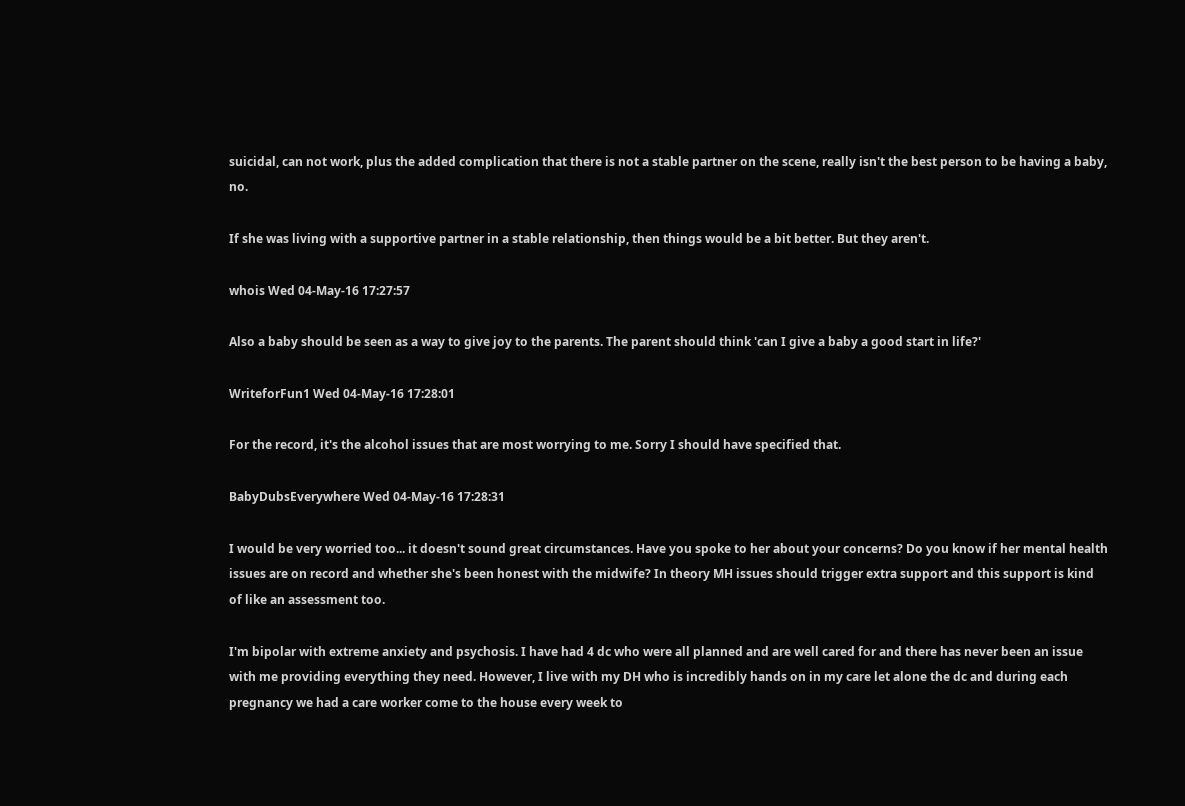suicidal, can not work, plus the added complication that there is not a stable partner on the scene, really isn't the best person to be having a baby, no.

If she was living with a supportive partner in a stable relationship, then things would be a bit better. But they aren't.

whois Wed 04-May-16 17:27:57

Also a baby should be seen as a way to give joy to the parents. The parent should think 'can I give a baby a good start in life?'

WriteforFun1 Wed 04-May-16 17:28:01

For the record, it's the alcohol issues that are most worrying to me. Sorry I should have specified that.

BabyDubsEverywhere Wed 04-May-16 17:28:31

I would be very worried too... it doesn't sound great circumstances. Have you spoke to her about your concerns? Do you know if her mental health issues are on record and whether she's been honest with the midwife? In theory MH issues should trigger extra support and this support is kind of like an assessment too.

I'm bipolar with extreme anxiety and psychosis. I have had 4 dc who were all planned and are well cared for and there has never been an issue with me providing everything they need. However, I live with my DH who is incredibly hands on in my care let alone the dc and during each pregnancy we had a care worker come to the house every week to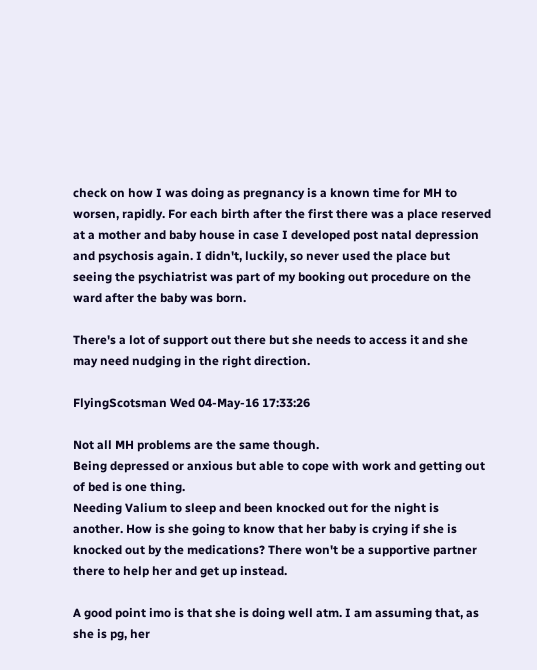check on how I was doing as pregnancy is a known time for MH to worsen, rapidly. For each birth after the first there was a place reserved at a mother and baby house in case I developed post natal depression and psychosis again. I didn't, luckily, so never used the place but seeing the psychiatrist was part of my booking out procedure on the ward after the baby was born.

There's a lot of support out there but she needs to access it and she may need nudging in the right direction.

FlyingScotsman Wed 04-May-16 17:33:26

Not all MH problems are the same though.
Being depressed or anxious but able to cope with work and getting out of bed is one thing.
Needing Valium to sleep and been knocked out for the night is another. How is she going to know that her baby is crying if she is knocked out by the medications? There won't be a supportive partner there to help her and get up instead.

A good point imo is that she is doing well atm. I am assuming that, as she is pg, her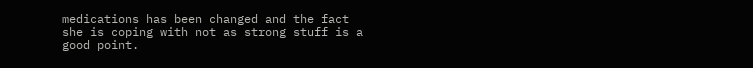medications has been changed and the fact she is coping with not as strong stuff is a good point.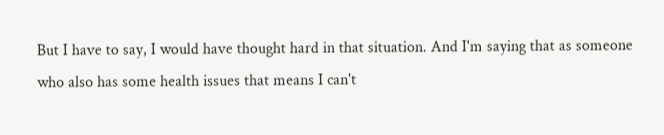But I have to say, I would have thought hard in that situation. And I'm saying that as someone who also has some health issues that means I can't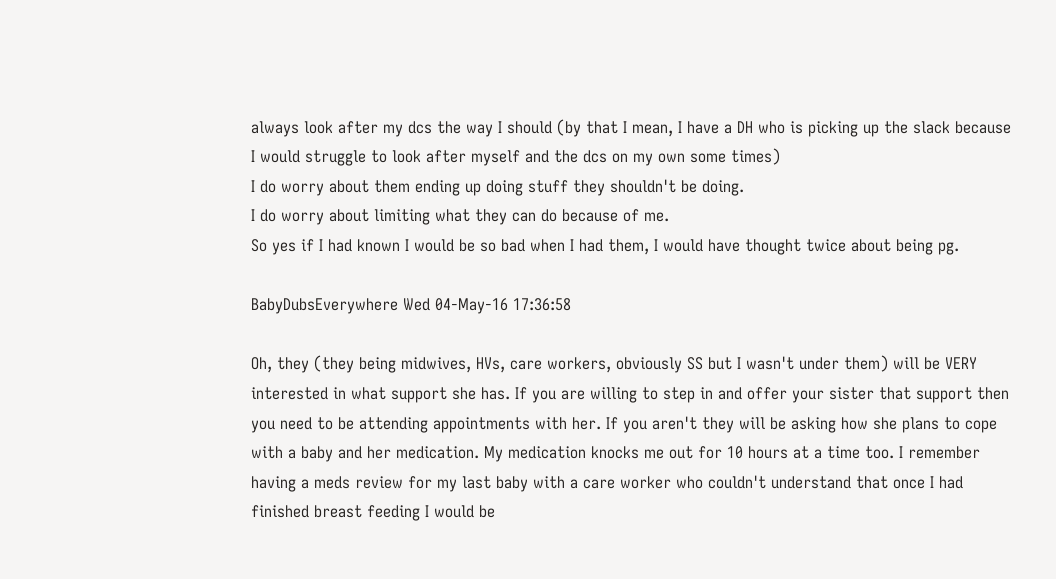always look after my dcs the way I should (by that I mean, I have a DH who is picking up the slack because I would struggle to look after myself and the dcs on my own some times)
I do worry about them ending up doing stuff they shouldn't be doing.
I do worry about limiting what they can do because of me.
So yes if I had known I would be so bad when I had them, I would have thought twice about being pg.

BabyDubsEverywhere Wed 04-May-16 17:36:58

Oh, they (they being midwives, HVs, care workers, obviously SS but I wasn't under them) will be VERY interested in what support she has. If you are willing to step in and offer your sister that support then you need to be attending appointments with her. If you aren't they will be asking how she plans to cope with a baby and her medication. My medication knocks me out for 10 hours at a time too. I remember having a meds review for my last baby with a care worker who couldn't understand that once I had finished breast feeding I would be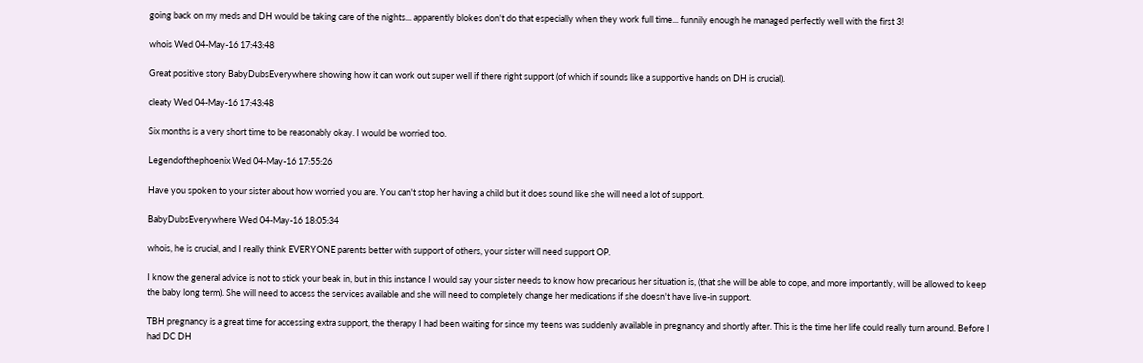going back on my meds and DH would be taking care of the nights... apparently blokes don't do that especially when they work full time... funnily enough he managed perfectly well with the first 3!

whois Wed 04-May-16 17:43:48

Great positive story BabyDubsEverywhere showing how it can work out super well if there right support (of which if sounds like a supportive hands on DH is crucial).

cleaty Wed 04-May-16 17:43:48

Six months is a very short time to be reasonably okay. I would be worried too.

Legendofthephoenix Wed 04-May-16 17:55:26

Have you spoken to your sister about how worried you are. You can't stop her having a child but it does sound like she will need a lot of support.

BabyDubsEverywhere Wed 04-May-16 18:05:34

whois, he is crucial, and I really think EVERYONE parents better with support of others, your sister will need support OP.

I know the general advice is not to stick your beak in, but in this instance I would say your sister needs to know how precarious her situation is, (that she will be able to cope, and more importantly, will be allowed to keep the baby long term). She will need to access the services available and she will need to completely change her medications if she doesn't have live-in support.

TBH pregnancy is a great time for accessing extra support, the therapy I had been waiting for since my teens was suddenly available in pregnancy and shortly after. This is the time her life could really turn around. Before I had DC DH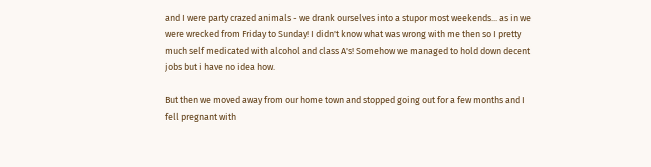and I were party crazed animals - we drank ourselves into a stupor most weekends... as in we were wrecked from Friday to Sunday! I didn't know what was wrong with me then so I pretty much self medicated with alcohol and class A's! Somehow we managed to hold down decent jobs but i have no idea how.

But then we moved away from our home town and stopped going out for a few months and I fell pregnant with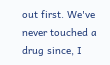out first. We've never touched a drug since, I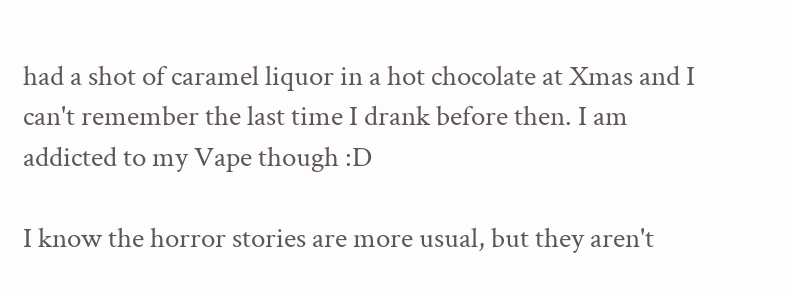had a shot of caramel liquor in a hot chocolate at Xmas and I can't remember the last time I drank before then. I am addicted to my Vape though :D

I know the horror stories are more usual, but they aren't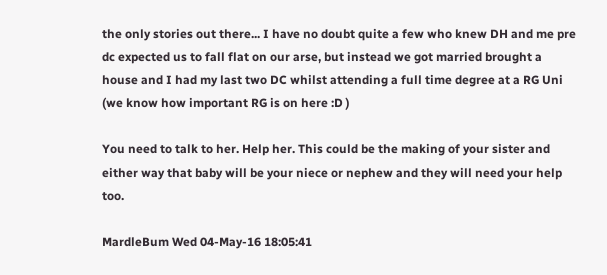the only stories out there... I have no doubt quite a few who knew DH and me pre dc expected us to fall flat on our arse, but instead we got married brought a house and I had my last two DC whilst attending a full time degree at a RG Uni (we know how important RG is on here :D )

You need to talk to her. Help her. This could be the making of your sister and either way that baby will be your niece or nephew and they will need your help too.

MardleBum Wed 04-May-16 18:05:41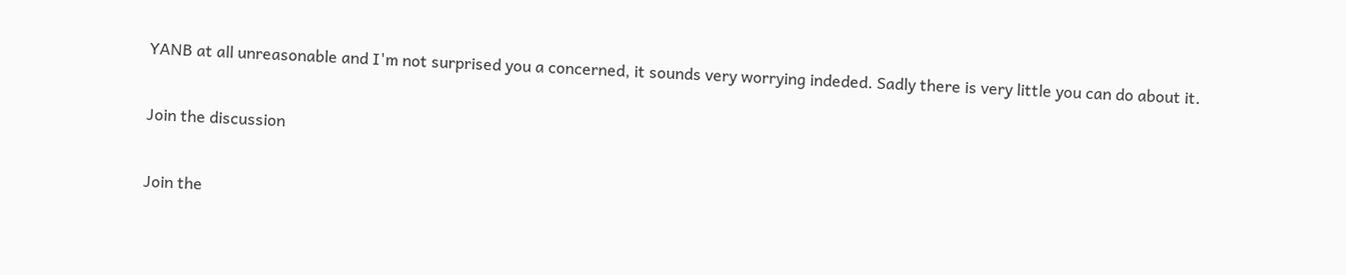YANB at all unreasonable and I'm not surprised you a concerned, it sounds very worrying indeded. Sadly there is very little you can do about it.

Join the discussion

Join the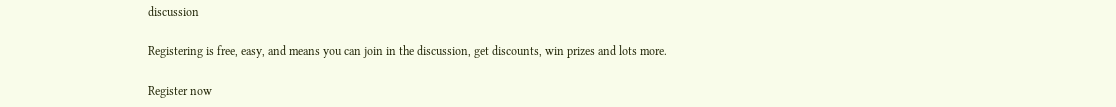discussion

Registering is free, easy, and means you can join in the discussion, get discounts, win prizes and lots more.

Register now